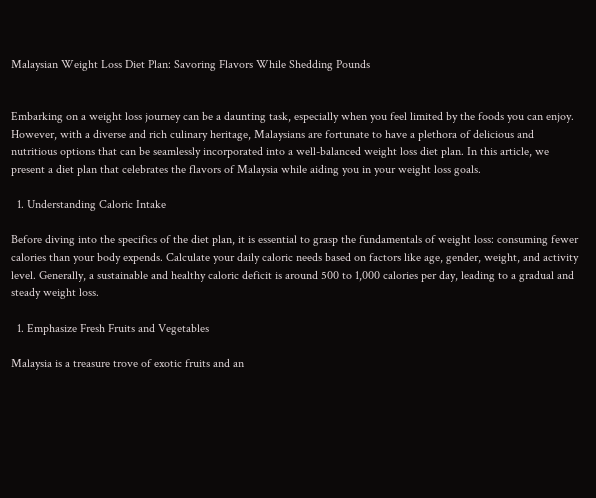Malaysian Weight Loss Diet Plan: Savoring Flavors While Shedding Pounds


Embarking on a weight loss journey can be a daunting task, especially when you feel limited by the foods you can enjoy. However, with a diverse and rich culinary heritage, Malaysians are fortunate to have a plethora of delicious and nutritious options that can be seamlessly incorporated into a well-balanced weight loss diet plan. In this article, we present a diet plan that celebrates the flavors of Malaysia while aiding you in your weight loss goals.

  1. Understanding Caloric Intake

Before diving into the specifics of the diet plan, it is essential to grasp the fundamentals of weight loss: consuming fewer calories than your body expends. Calculate your daily caloric needs based on factors like age, gender, weight, and activity level. Generally, a sustainable and healthy caloric deficit is around 500 to 1,000 calories per day, leading to a gradual and steady weight loss.

  1. Emphasize Fresh Fruits and Vegetables

Malaysia is a treasure trove of exotic fruits and an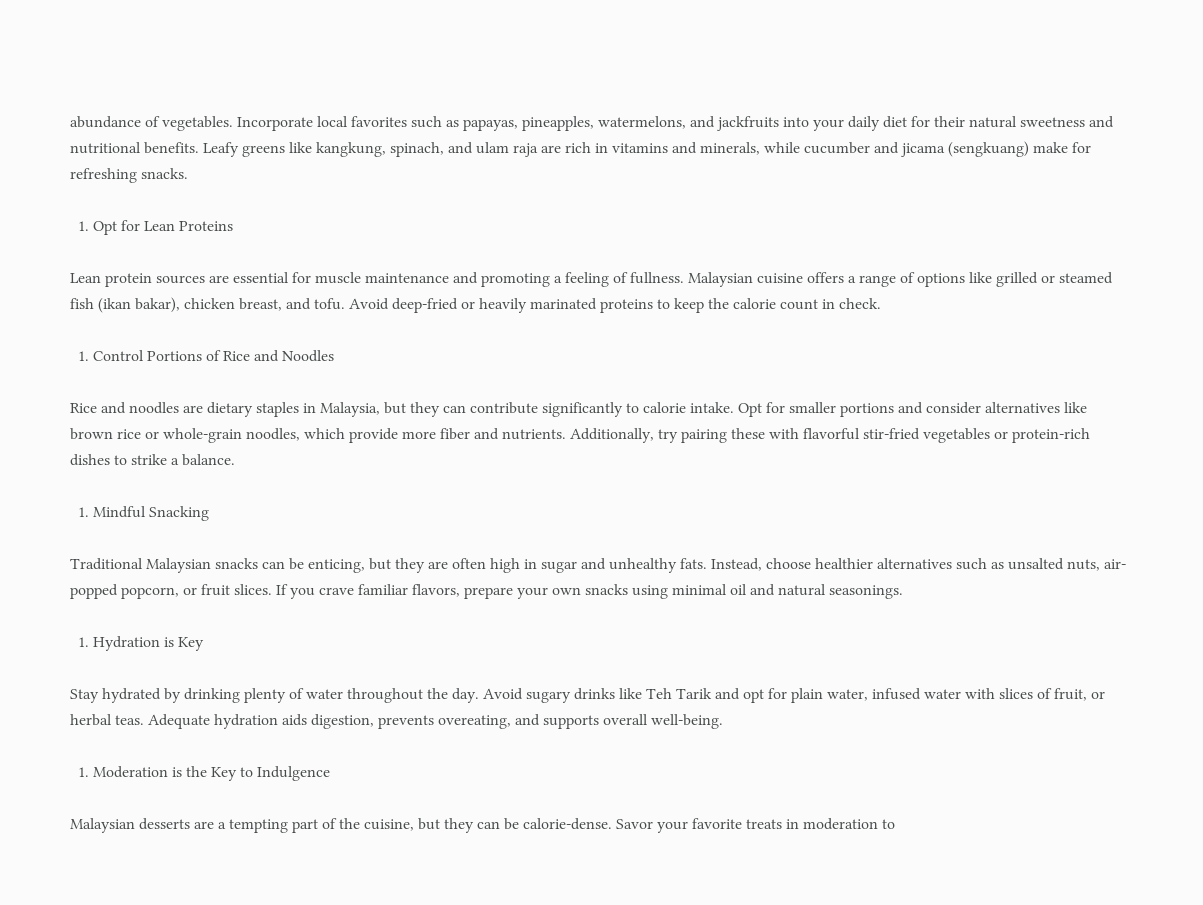abundance of vegetables. Incorporate local favorites such as papayas, pineapples, watermelons, and jackfruits into your daily diet for their natural sweetness and nutritional benefits. Leafy greens like kangkung, spinach, and ulam raja are rich in vitamins and minerals, while cucumber and jicama (sengkuang) make for refreshing snacks.

  1. Opt for Lean Proteins

Lean protein sources are essential for muscle maintenance and promoting a feeling of fullness. Malaysian cuisine offers a range of options like grilled or steamed fish (ikan bakar), chicken breast, and tofu. Avoid deep-fried or heavily marinated proteins to keep the calorie count in check.

  1. Control Portions of Rice and Noodles

Rice and noodles are dietary staples in Malaysia, but they can contribute significantly to calorie intake. Opt for smaller portions and consider alternatives like brown rice or whole-grain noodles, which provide more fiber and nutrients. Additionally, try pairing these with flavorful stir-fried vegetables or protein-rich dishes to strike a balance.

  1. Mindful Snacking

Traditional Malaysian snacks can be enticing, but they are often high in sugar and unhealthy fats. Instead, choose healthier alternatives such as unsalted nuts, air-popped popcorn, or fruit slices. If you crave familiar flavors, prepare your own snacks using minimal oil and natural seasonings.

  1. Hydration is Key

Stay hydrated by drinking plenty of water throughout the day. Avoid sugary drinks like Teh Tarik and opt for plain water, infused water with slices of fruit, or herbal teas. Adequate hydration aids digestion, prevents overeating, and supports overall well-being.

  1. Moderation is the Key to Indulgence

Malaysian desserts are a tempting part of the cuisine, but they can be calorie-dense. Savor your favorite treats in moderation to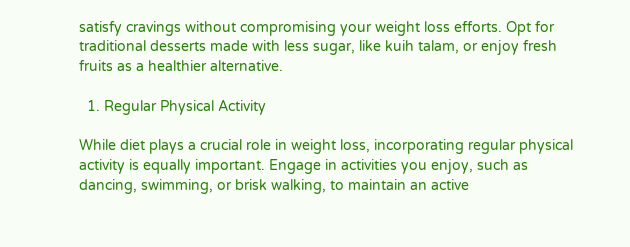satisfy cravings without compromising your weight loss efforts. Opt for traditional desserts made with less sugar, like kuih talam, or enjoy fresh fruits as a healthier alternative.

  1. Regular Physical Activity

While diet plays a crucial role in weight loss, incorporating regular physical activity is equally important. Engage in activities you enjoy, such as dancing, swimming, or brisk walking, to maintain an active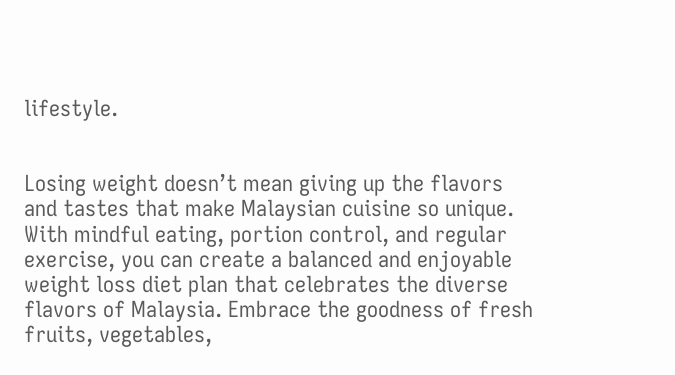lifestyle.


Losing weight doesn’t mean giving up the flavors and tastes that make Malaysian cuisine so unique. With mindful eating, portion control, and regular exercise, you can create a balanced and enjoyable weight loss diet plan that celebrates the diverse flavors of Malaysia. Embrace the goodness of fresh fruits, vegetables,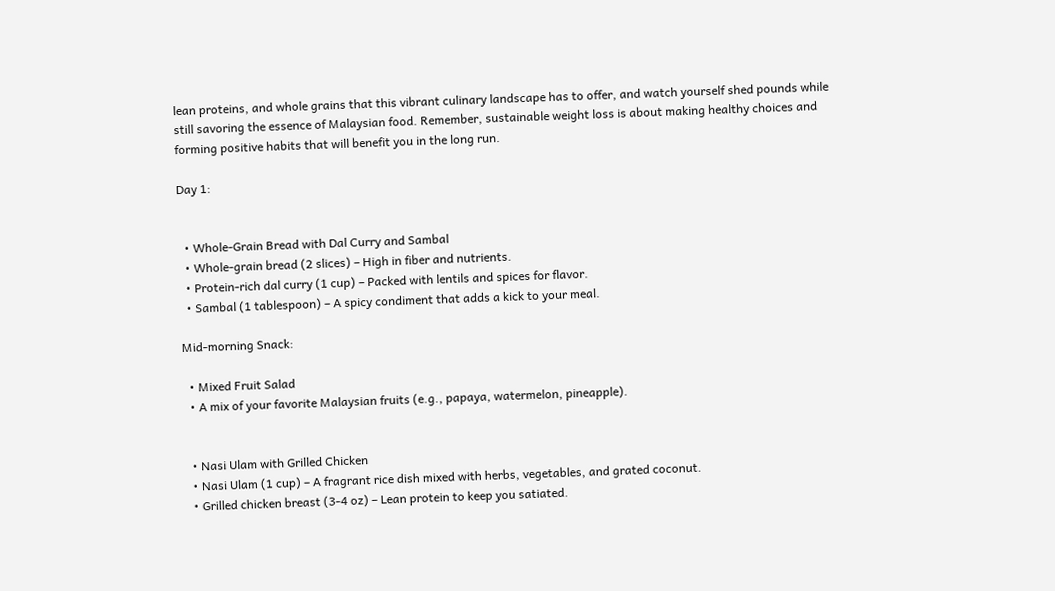lean proteins, and whole grains that this vibrant culinary landscape has to offer, and watch yourself shed pounds while still savoring the essence of Malaysian food. Remember, sustainable weight loss is about making healthy choices and forming positive habits that will benefit you in the long run.

Day 1:


  • Whole-Grain Bread with Dal Curry and Sambal
  • Whole-grain bread (2 slices) – High in fiber and nutrients.
  • Protein-rich dal curry (1 cup) – Packed with lentils and spices for flavor.
  • Sambal (1 tablespoon) – A spicy condiment that adds a kick to your meal.

Mid-morning Snack:

  • Mixed Fruit Salad
  • A mix of your favorite Malaysian fruits (e.g., papaya, watermelon, pineapple).


  • Nasi Ulam with Grilled Chicken
  • Nasi Ulam (1 cup) – A fragrant rice dish mixed with herbs, vegetables, and grated coconut.
  • Grilled chicken breast (3-4 oz) – Lean protein to keep you satiated.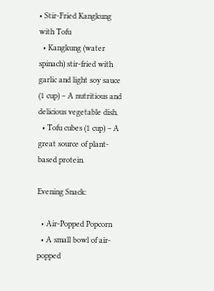• Stir-Fried Kangkung with Tofu
  • Kangkung (water spinach) stir-fried with garlic and light soy sauce (1 cup) – A nutritious and delicious vegetable dish.
  • Tofu cubes (1 cup) – A great source of plant-based protein.

Evening Snack:

  • Air-Popped Popcorn
  • A small bowl of air-popped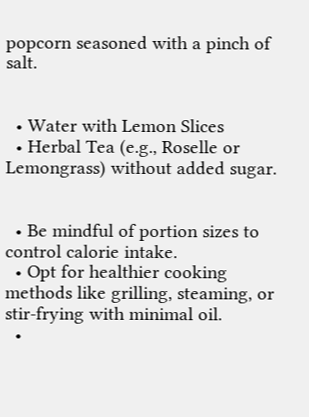popcorn seasoned with a pinch of salt.


  • Water with Lemon Slices
  • Herbal Tea (e.g., Roselle or Lemongrass) without added sugar.


  • Be mindful of portion sizes to control calorie intake.
  • Opt for healthier cooking methods like grilling, steaming, or stir-frying with minimal oil.
  •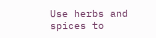Use herbs and spices to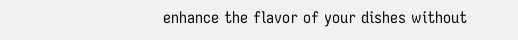enhance the flavor of your dishes without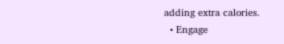adding extra calories.
  • Engage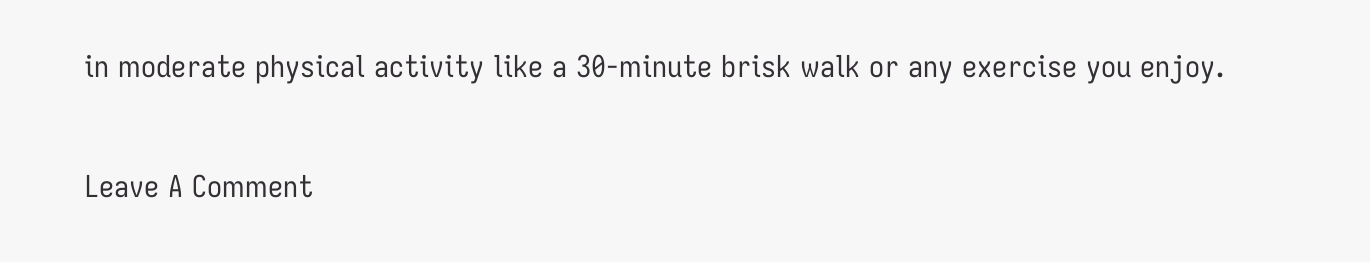in moderate physical activity like a 30-minute brisk walk or any exercise you enjoy.

Leave A Comment